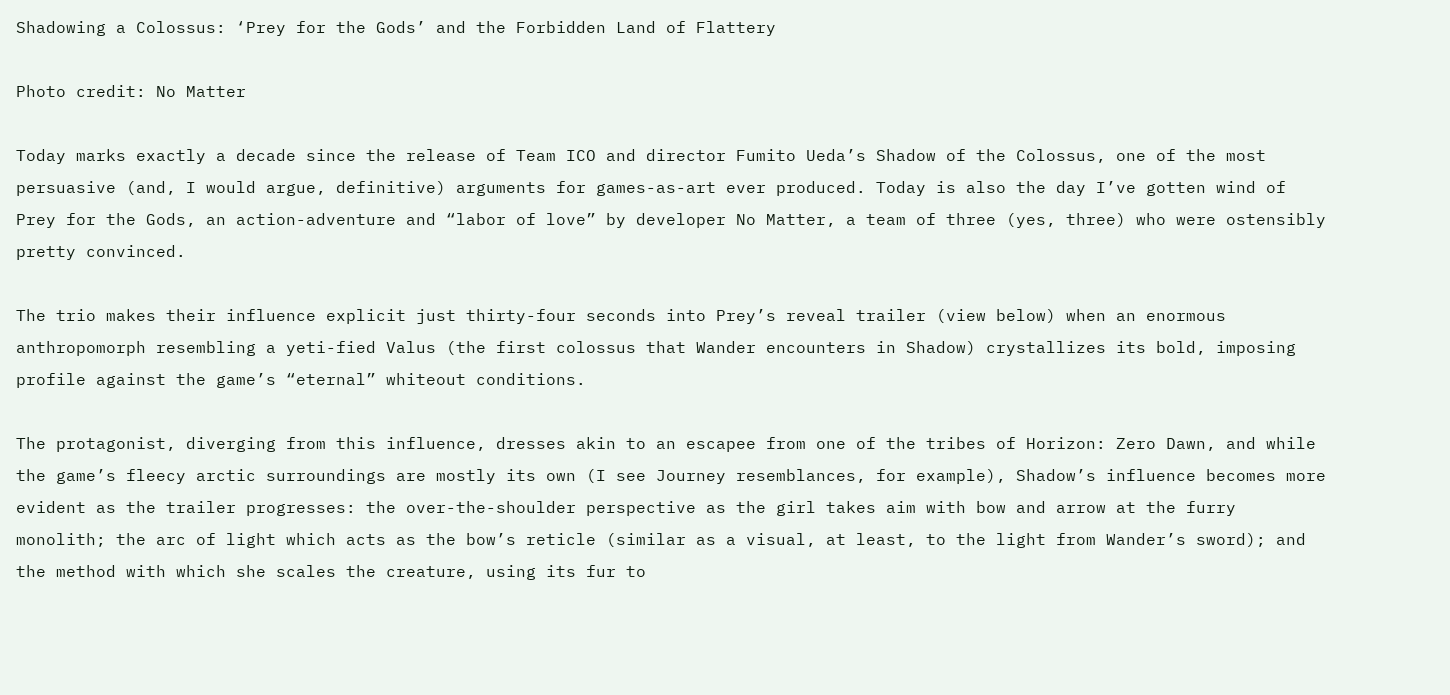Shadowing a Colossus: ‘Prey for the Gods’ and the Forbidden Land of Flattery

Photo credit: No Matter

Today marks exactly a decade since the release of Team ICO and director Fumito Ueda’s Shadow of the Colossus, one of the most persuasive (and, I would argue, definitive) arguments for games-as-art ever produced. Today is also the day I’ve gotten wind of Prey for the Gods, an action-adventure and “labor of love” by developer No Matter, a team of three (yes, three) who were ostensibly pretty convinced.

The trio makes their influence explicit just thirty-four seconds into Prey’s reveal trailer (view below) when an enormous anthropomorph resembling a yeti-fied Valus (the first colossus that Wander encounters in Shadow) crystallizes its bold, imposing profile against the game’s “eternal” whiteout conditions.

The protagonist, diverging from this influence, dresses akin to an escapee from one of the tribes of Horizon: Zero Dawn, and while the game’s fleecy arctic surroundings are mostly its own (I see Journey resemblances, for example), Shadow’s influence becomes more evident as the trailer progresses: the over-the-shoulder perspective as the girl takes aim with bow and arrow at the furry monolith; the arc of light which acts as the bow’s reticle (similar as a visual, at least, to the light from Wander’s sword); and the method with which she scales the creature, using its fur to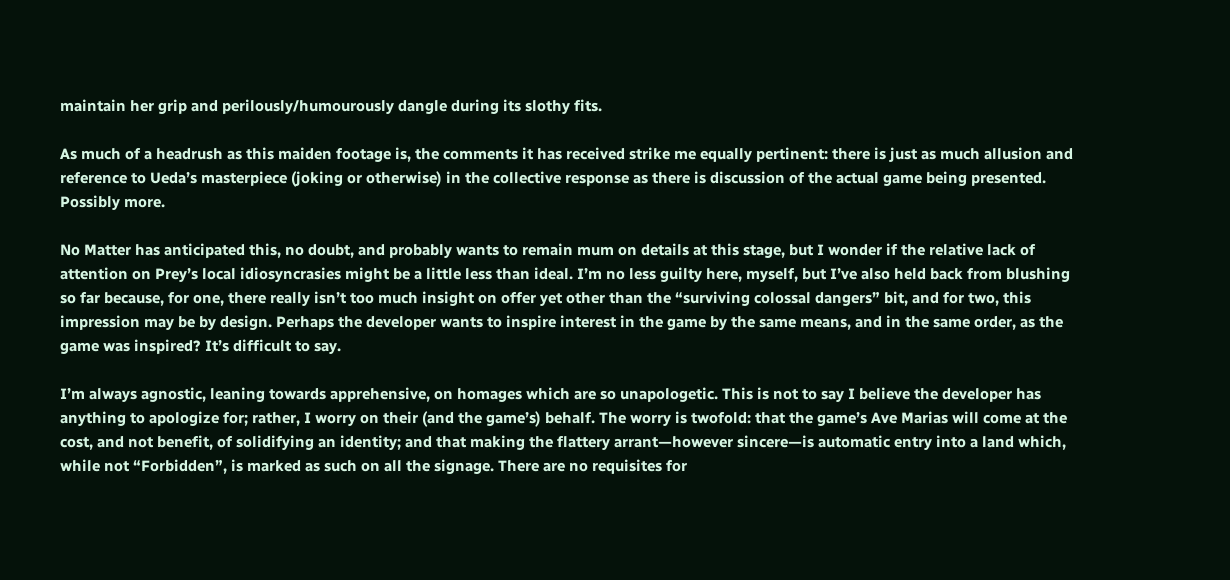maintain her grip and perilously/humourously dangle during its slothy fits.

As much of a headrush as this maiden footage is, the comments it has received strike me equally pertinent: there is just as much allusion and reference to Ueda’s masterpiece (joking or otherwise) in the collective response as there is discussion of the actual game being presented. Possibly more.

No Matter has anticipated this, no doubt, and probably wants to remain mum on details at this stage, but I wonder if the relative lack of attention on Prey’s local idiosyncrasies might be a little less than ideal. I’m no less guilty here, myself, but I’ve also held back from blushing so far because, for one, there really isn’t too much insight on offer yet other than the “surviving colossal dangers” bit, and for two, this impression may be by design. Perhaps the developer wants to inspire interest in the game by the same means, and in the same order, as the game was inspired? It’s difficult to say.

I’m always agnostic, leaning towards apprehensive, on homages which are so unapologetic. This is not to say I believe the developer has anything to apologize for; rather, I worry on their (and the game’s) behalf. The worry is twofold: that the game’s Ave Marias will come at the cost, and not benefit, of solidifying an identity; and that making the flattery arrant—however sincere—is automatic entry into a land which, while not “Forbidden”, is marked as such on all the signage. There are no requisites for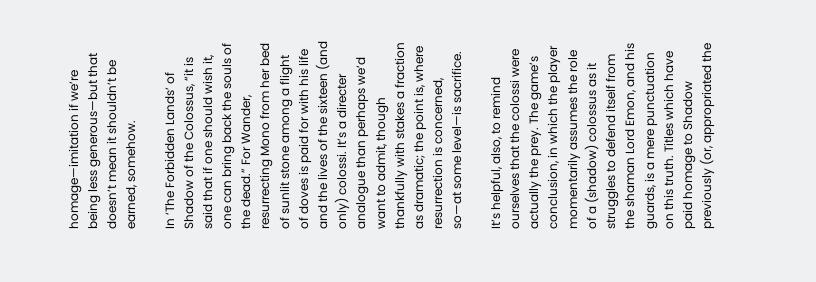homage—imitation if we’re being less generous—but that doesn’t mean it shouldn’t be earned, somehow.

In ‘The Forbidden Lands’ of Shadow of the Colossus, “it is said that if one should wish it, one can bring back the souls of the dead.” For Wander, resurrecting Mono from her bed of sunlit stone among a flight of doves is paid for with his life and the lives of the sixteen (and only) colossi. It’s a directer analogue than perhaps we’d want to admit, though thankfully with stakes a fraction as dramatic; the point is, where resurrection is concerned, so—at some level—is sacrifice.

It’s helpful, also, to remind ourselves that the colossi were actually the prey. The game’s conclusion, in which the player momentarily assumes the role of a (shadow) colossus as it struggles to defend itself from the shaman Lord Emon, and his guards, is a mere punctuation on this truth. Titles which have paid homage to Shadow previously (or, appropriated the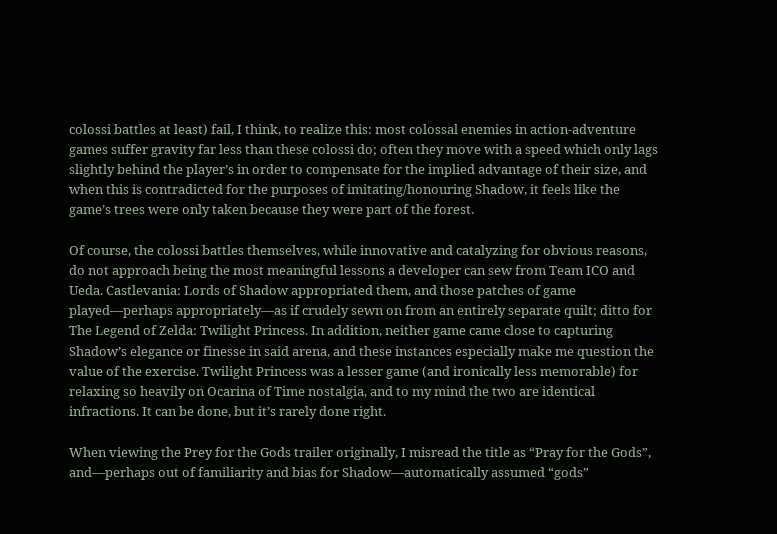colossi battles at least) fail, I think, to realize this: most colossal enemies in action-adventure games suffer gravity far less than these colossi do; often they move with a speed which only lags slightly behind the player’s in order to compensate for the implied advantage of their size, and when this is contradicted for the purposes of imitating/honouring Shadow, it feels like the game’s trees were only taken because they were part of the forest.

Of course, the colossi battles themselves, while innovative and catalyzing for obvious reasons, do not approach being the most meaningful lessons a developer can sew from Team ICO and Ueda. Castlevania: Lords of Shadow appropriated them, and those patches of game played—perhaps appropriately—as if crudely sewn on from an entirely separate quilt; ditto for The Legend of Zelda: Twilight Princess. In addition, neither game came close to capturing Shadow’s elegance or finesse in said arena, and these instances especially make me question the value of the exercise. Twilight Princess was a lesser game (and ironically less memorable) for relaxing so heavily on Ocarina of Time nostalgia, and to my mind the two are identical infractions. It can be done, but it’s rarely done right.

When viewing the Prey for the Gods trailer originally, I misread the title as “Pray for the Gods”, and—perhaps out of familiarity and bias for Shadow—automatically assumed “gods”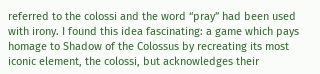referred to the colossi and the word “pray” had been used with irony. I found this idea fascinating: a game which pays homage to Shadow of the Colossus by recreating its most iconic element, the colossi, but acknowledges their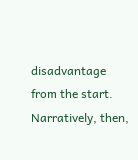disadvantage from the start. Narratively, then,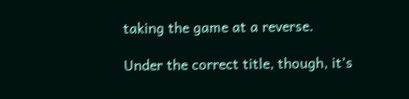taking the game at a reverse.

Under the correct title, though, it’s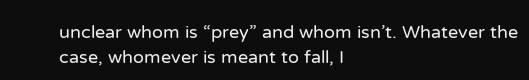unclear whom is “prey” and whom isn’t. Whatever the case, whomever is meant to fall, I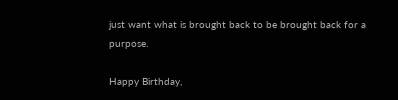just want what is brought back to be brought back for a purpose.

Happy Birthday,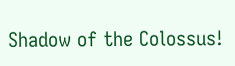Shadow of the Colossus!